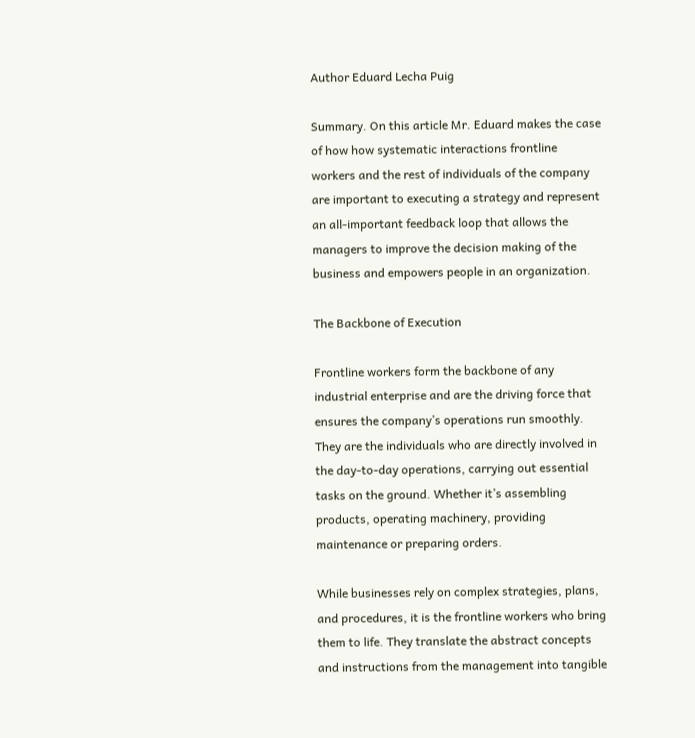Author Eduard Lecha Puig

Summary. On this article Mr. Eduard makes the case of how how systematic interactions frontline workers and the rest of individuals of the company are important to executing a strategy and represent an all-important feedback loop that allows the managers to improve the decision making of the business and empowers people in an organization.

The Backbone of Execution

Frontline workers form the backbone of any industrial enterprise and are the driving force that ensures the company’s operations run smoothly. They are the individuals who are directly involved in the day-to-day operations, carrying out essential tasks on the ground. Whether it’s assembling products, operating machinery, providing maintenance or preparing orders.

While businesses rely on complex strategies, plans, and procedures, it is the frontline workers who bring them to life. They translate the abstract concepts and instructions from the management into tangible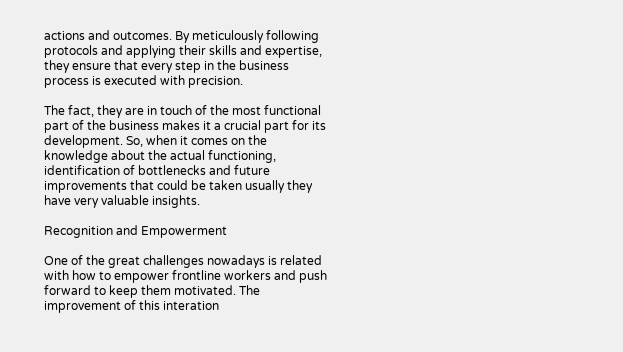actions and outcomes. By meticulously following protocols and applying their skills and expertise, they ensure that every step in the business process is executed with precision.

The fact, they are in touch of the most functional part of the business makes it a crucial part for its development. So, when it comes on the knowledge about the actual functioning, identification of bottlenecks and future improvements that could be taken usually they have very valuable insights.

Recognition and Empowerment

One of the great challenges nowadays is related with how to empower frontline workers and push forward to keep them motivated. The improvement of this interation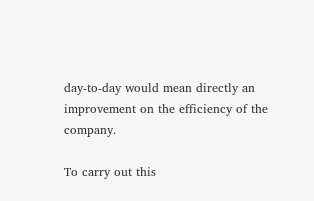day-to-day would mean directly an improvement on the efficiency of the company.

To carry out this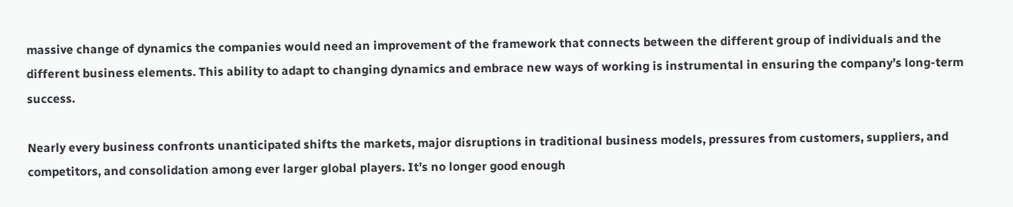massive change of dynamics the companies would need an improvement of the framework that connects between the different group of individuals and the different business elements. This ability to adapt to changing dynamics and embrace new ways of working is instrumental in ensuring the company’s long-term success.

Nearly every business confronts unanticipated shifts the markets, major disruptions in traditional business models, pressures from customers, suppliers, and competitors, and consolidation among ever larger global players. It’s no longer good enough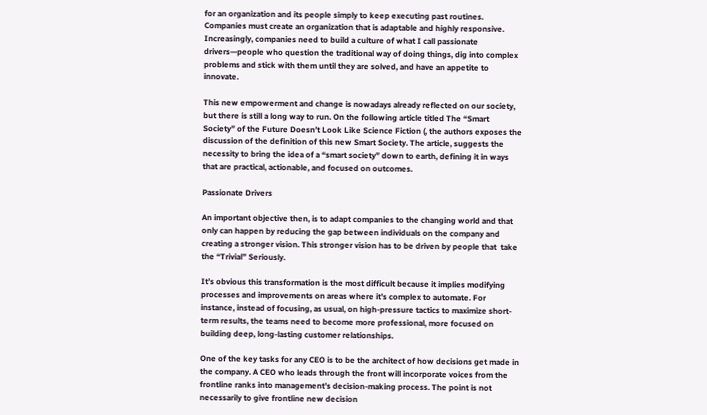for an organization and its people simply to keep executing past routines. Companies must create an organization that is adaptable and highly responsive. Increasingly, companies need to build a culture of what I call passionate drivers—people who question the traditional way of doing things, dig into complex problems and stick with them until they are solved, and have an appetite to innovate.

This new empowerment and change is nowadays already reflected on our society, but there is still a long way to run. On the following article titled The “Smart Society” of the Future Doesn’t Look Like Science Fiction (, the authors exposes the discussion of the definition of this new Smart Society. The article, suggests the necessity to bring the idea of a “smart society” down to earth, defining it in ways that are practical, actionable, and focused on outcomes.

Passionate Drivers

An important objective then, is to adapt companies to the changing world and that only can happen by reducing the gap between individuals on the company and creating a stronger vision. This stronger vision has to be driven by people that  take the “Trivial” Seriously.

It’s obvious this transformation is the most difficult because it implies modifying processes and improvements on areas where it’s complex to automate. For instance, instead of focusing, as usual, on high-pressure tactics to maximize short-term results, the teams need to become more professional, more focused on building deep, long-lasting customer relationships.

One of the key tasks for any CEO is to be the architect of how decisions get made in the company. A CEO who leads through the front will incorporate voices from the frontline ranks into management’s decision-making process. The point is not necessarily to give frontline new decision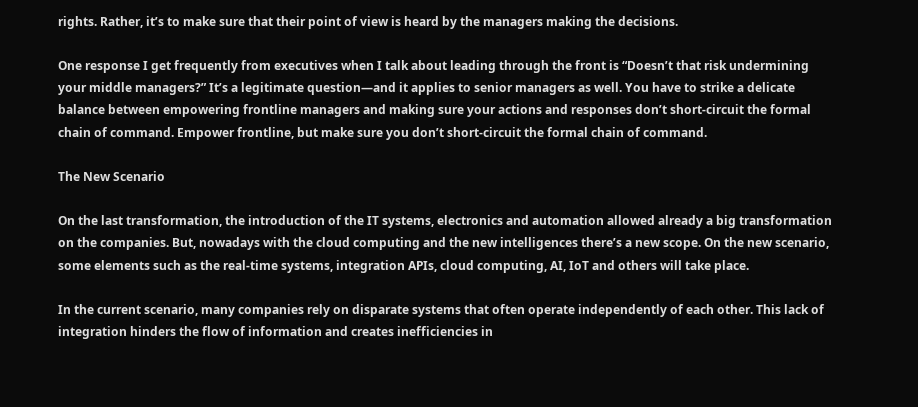rights. Rather, it’s to make sure that their point of view is heard by the managers making the decisions.

One response I get frequently from executives when I talk about leading through the front is “Doesn’t that risk undermining your middle managers?” It’s a legitimate question—and it applies to senior managers as well. You have to strike a delicate balance between empowering frontline managers and making sure your actions and responses don’t short-circuit the formal chain of command. Empower frontline, but make sure you don’t short-circuit the formal chain of command.

The New Scenario

On the last transformation, the introduction of the IT systems, electronics and automation allowed already a big transformation on the companies. But, nowadays with the cloud computing and the new intelligences there’s a new scope. On the new scenario, some elements such as the real-time systems, integration APIs, cloud computing, AI, IoT and others will take place.

In the current scenario, many companies rely on disparate systems that often operate independently of each other. This lack of integration hinders the flow of information and creates inefficiencies in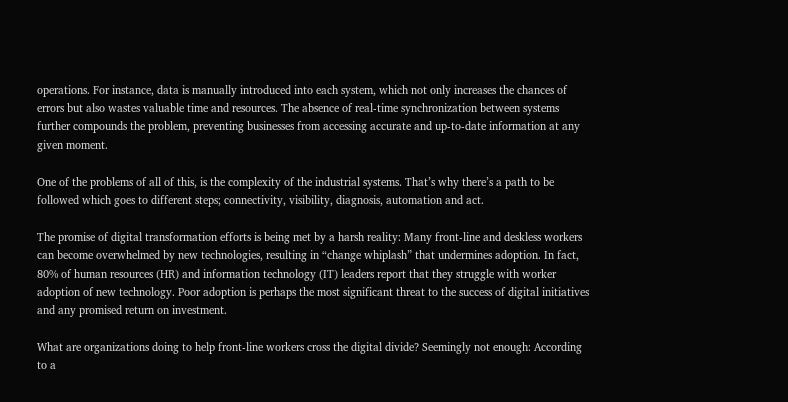operations. For instance, data is manually introduced into each system, which not only increases the chances of errors but also wastes valuable time and resources. The absence of real-time synchronization between systems further compounds the problem, preventing businesses from accessing accurate and up-to-date information at any given moment.

One of the problems of all of this, is the complexity of the industrial systems. That’s why there’s a path to be followed which goes to different steps; connectivity, visibility, diagnosis, automation and act.

The promise of digital transformation efforts is being met by a harsh reality: Many front-line and deskless workers can become overwhelmed by new technologies, resulting in “change whiplash” that undermines adoption. In fact, 80% of human resources (HR) and information technology (IT) leaders report that they struggle with worker adoption of new technology. Poor adoption is perhaps the most significant threat to the success of digital initiatives and any promised return on investment.

What are organizations doing to help front-line workers cross the digital divide? Seemingly not enough: According to a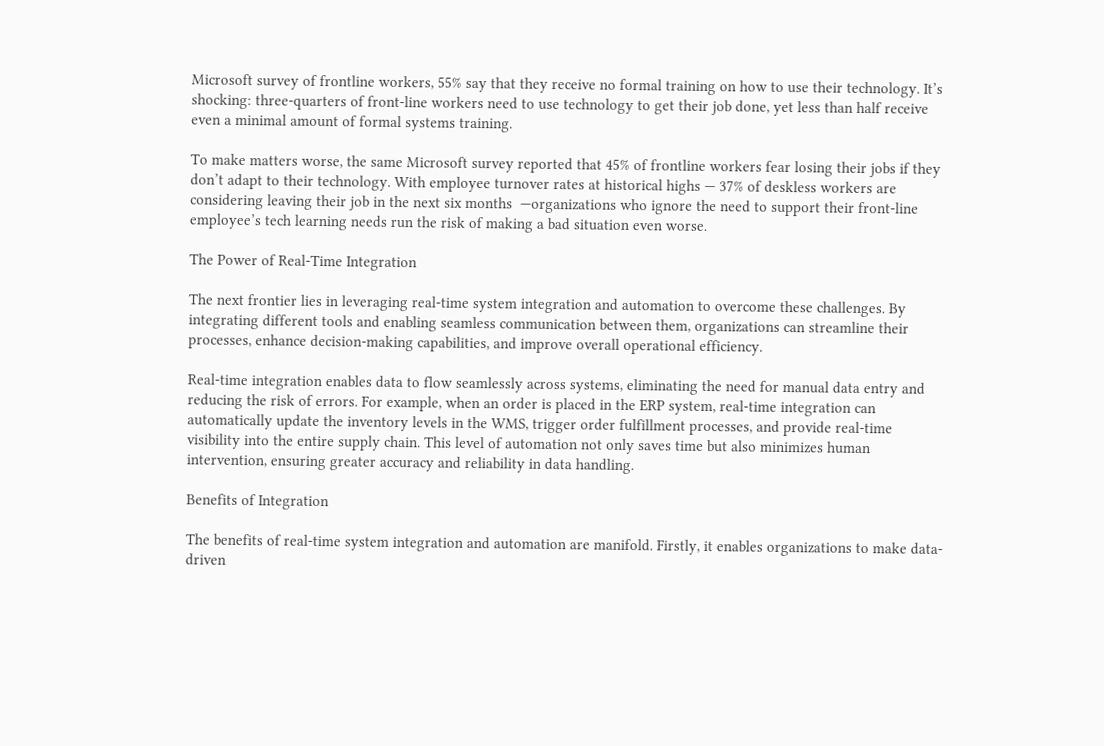Microsoft survey of frontline workers, 55% say that they receive no formal training on how to use their technology. It’s shocking: three-quarters of front-line workers need to use technology to get their job done, yet less than half receive even a minimal amount of formal systems training.

To make matters worse, the same Microsoft survey reported that 45% of frontline workers fear losing their jobs if they don’t adapt to their technology. With employee turnover rates at historical highs — 37% of deskless workers are considering leaving their job in the next six months  —organizations who ignore the need to support their front-line employee’s tech learning needs run the risk of making a bad situation even worse.

The Power of Real-Time Integration

The next frontier lies in leveraging real-time system integration and automation to overcome these challenges. By integrating different tools and enabling seamless communication between them, organizations can streamline their processes, enhance decision-making capabilities, and improve overall operational efficiency.

Real-time integration enables data to flow seamlessly across systems, eliminating the need for manual data entry and reducing the risk of errors. For example, when an order is placed in the ERP system, real-time integration can automatically update the inventory levels in the WMS, trigger order fulfillment processes, and provide real-time visibility into the entire supply chain. This level of automation not only saves time but also minimizes human intervention, ensuring greater accuracy and reliability in data handling.

Benefits of Integration

The benefits of real-time system integration and automation are manifold. Firstly, it enables organizations to make data-driven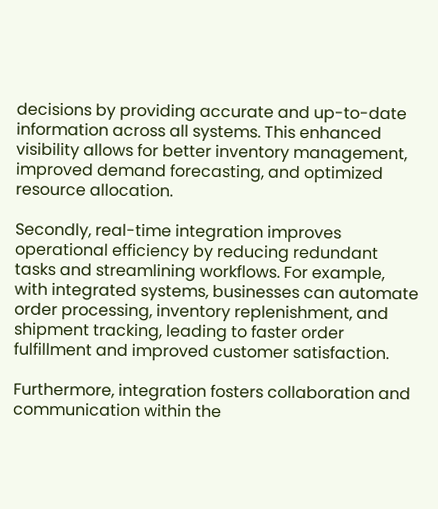decisions by providing accurate and up-to-date information across all systems. This enhanced visibility allows for better inventory management, improved demand forecasting, and optimized resource allocation.

Secondly, real-time integration improves operational efficiency by reducing redundant tasks and streamlining workflows. For example, with integrated systems, businesses can automate order processing, inventory replenishment, and shipment tracking, leading to faster order fulfillment and improved customer satisfaction.

Furthermore, integration fosters collaboration and communication within the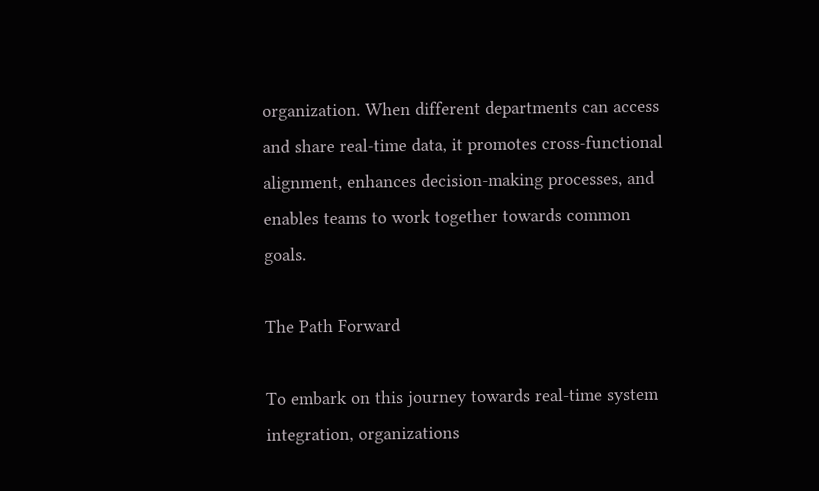organization. When different departments can access and share real-time data, it promotes cross-functional alignment, enhances decision-making processes, and enables teams to work together towards common goals.

The Path Forward

To embark on this journey towards real-time system integration, organizations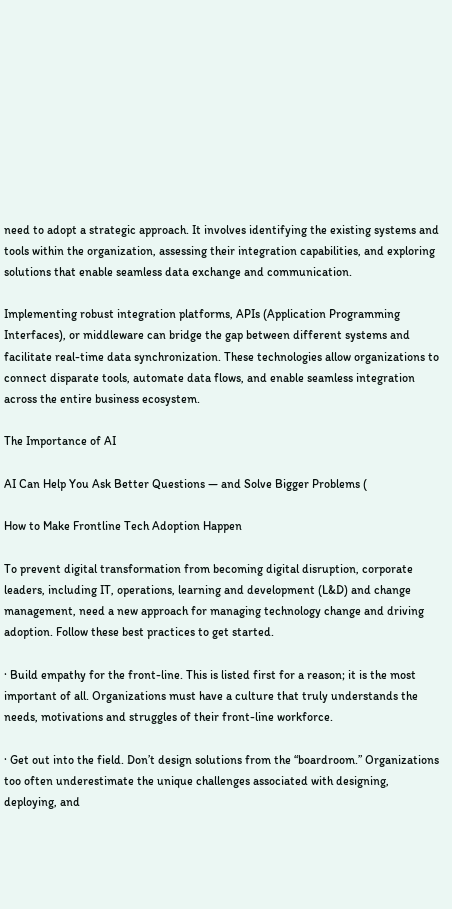need to adopt a strategic approach. It involves identifying the existing systems and tools within the organization, assessing their integration capabilities, and exploring solutions that enable seamless data exchange and communication.

Implementing robust integration platforms, APIs (Application Programming Interfaces), or middleware can bridge the gap between different systems and facilitate real-time data synchronization. These technologies allow organizations to connect disparate tools, automate data flows, and enable seamless integration across the entire business ecosystem.

The Importance of AI

AI Can Help You Ask Better Questions — and Solve Bigger Problems (

How to Make Frontline Tech Adoption Happen

To prevent digital transformation from becoming digital disruption, corporate leaders, including IT, operations, learning and development (L&D) and change management, need a new approach for managing technology change and driving adoption. Follow these best practices to get started.

· Build empathy for the front-line. This is listed first for a reason; it is the most important of all. Organizations must have a culture that truly understands the needs, motivations and struggles of their front-line workforce.

· Get out into the field. Don’t design solutions from the “boardroom.” Organizations too often underestimate the unique challenges associated with designing, deploying, and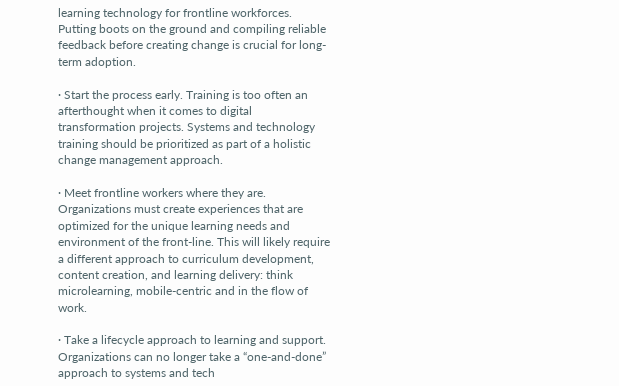learning technology for frontline workforces. Putting boots on the ground and compiling reliable feedback before creating change is crucial for long-term adoption.

· Start the process early. Training is too often an afterthought when it comes to digital transformation projects. Systems and technology training should be prioritized as part of a holistic change management approach.

· Meet frontline workers where they are. Organizations must create experiences that are optimized for the unique learning needs and environment of the front-line. This will likely require a different approach to curriculum development, content creation, and learning delivery: think microlearning, mobile-centric and in the flow of work.

· Take a lifecycle approach to learning and support. Organizations can no longer take a “one-and-done” approach to systems and tech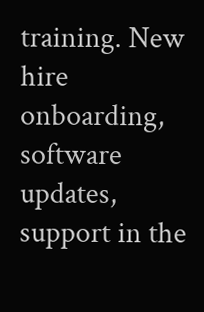training. New hire onboarding, software updates, support in the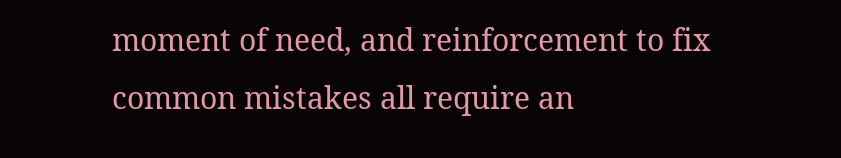moment of need, and reinforcement to fix common mistakes all require an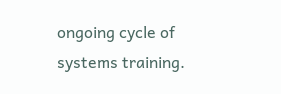ongoing cycle of systems training.